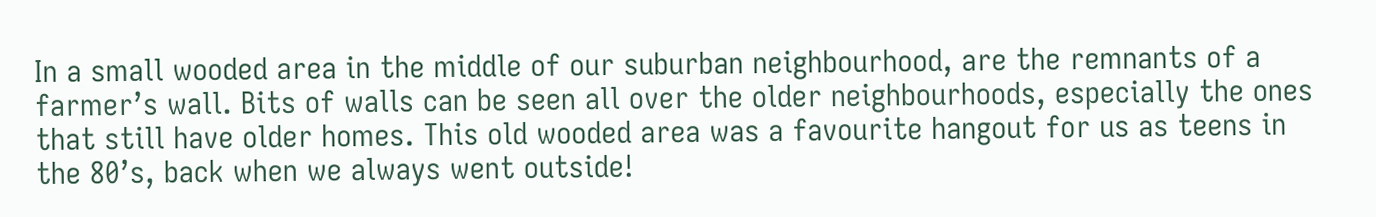In a small wooded area in the middle of our suburban neighbourhood, are the remnants of a farmer’s wall. Bits of walls can be seen all over the older neighbourhoods, especially the ones that still have older homes. This old wooded area was a favourite hangout for us as teens in the 80’s, back when we always went outside!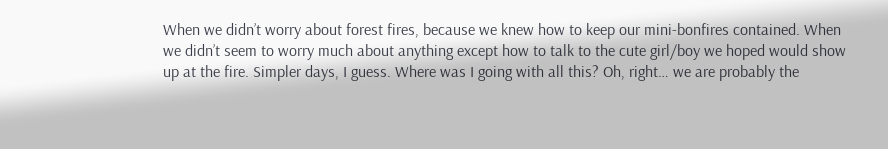When we didn’t worry about forest fires, because we knew how to keep our mini-bonfires contained. When we didn’t seem to worry much about anything except how to talk to the cute girl/boy we hoped would show up at the fire. Simpler days, I guess. Where was I going with all this? Oh, right… we are probably the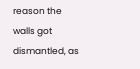reason the walls got dismantled, as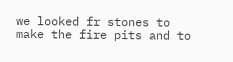we looked fr stones to make the fire pits and to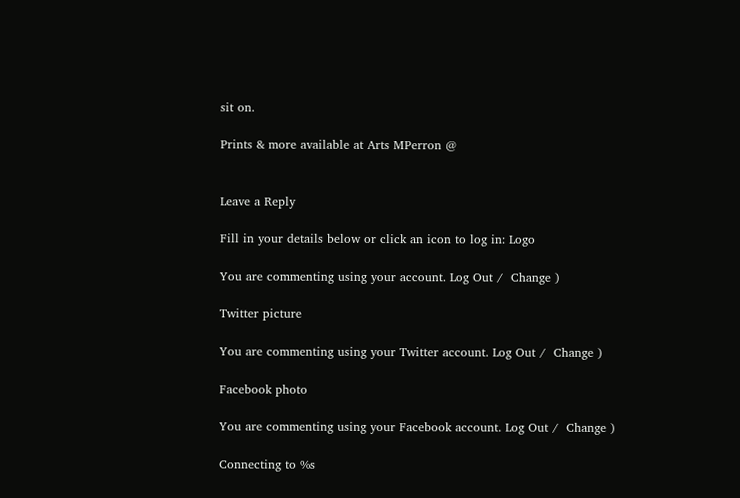sit on.

Prints & more available at Arts MPerron @


Leave a Reply

Fill in your details below or click an icon to log in: Logo

You are commenting using your account. Log Out /  Change )

Twitter picture

You are commenting using your Twitter account. Log Out /  Change )

Facebook photo

You are commenting using your Facebook account. Log Out /  Change )

Connecting to %s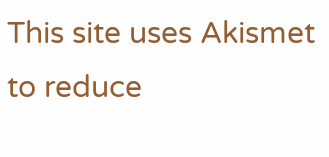This site uses Akismet to reduce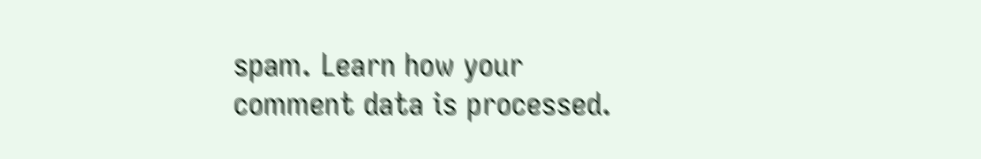spam. Learn how your comment data is processed.